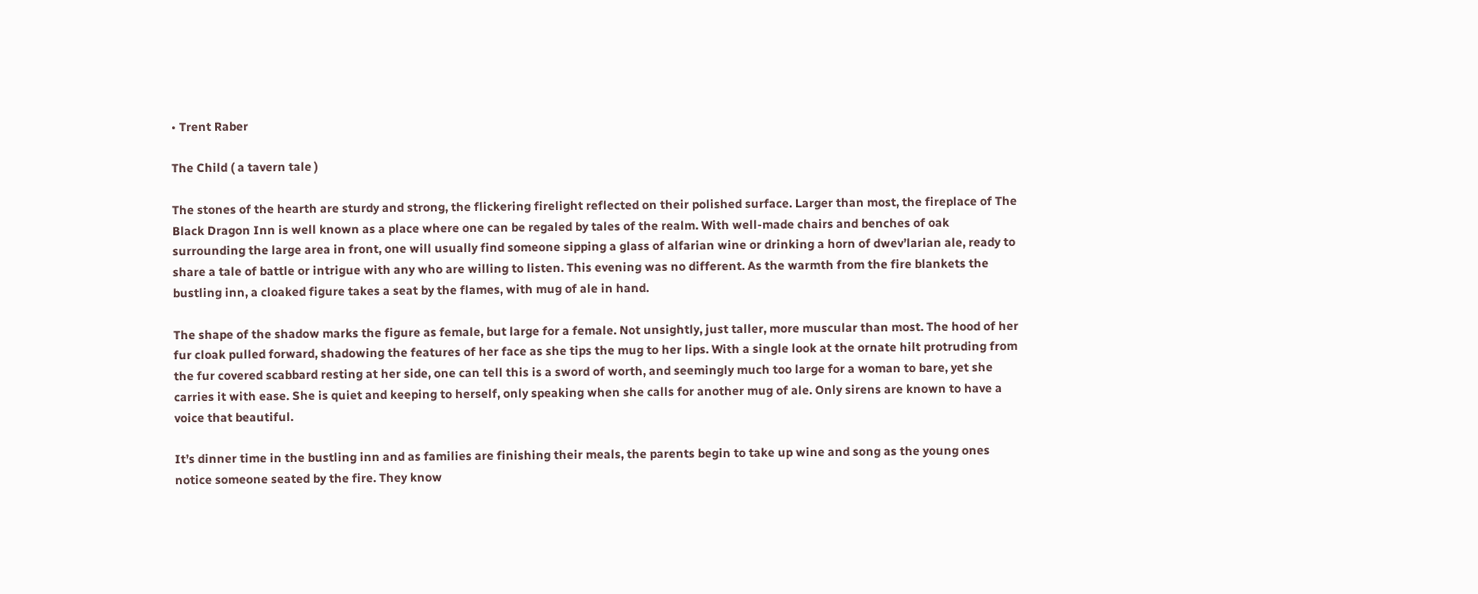• Trent Raber

The Child ( a tavern tale )

The stones of the hearth are sturdy and strong, the flickering firelight reflected on their polished surface. Larger than most, the fireplace of The Black Dragon Inn is well known as a place where one can be regaled by tales of the realm. With well-made chairs and benches of oak surrounding the large area in front, one will usually find someone sipping a glass of alfarian wine or drinking a horn of dwev’larian ale, ready to share a tale of battle or intrigue with any who are willing to listen. This evening was no different. As the warmth from the fire blankets the bustling inn, a cloaked figure takes a seat by the flames, with mug of ale in hand.

The shape of the shadow marks the figure as female, but large for a female. Not unsightly, just taller, more muscular than most. The hood of her fur cloak pulled forward, shadowing the features of her face as she tips the mug to her lips. With a single look at the ornate hilt protruding from the fur covered scabbard resting at her side, one can tell this is a sword of worth, and seemingly much too large for a woman to bare, yet she carries it with ease. She is quiet and keeping to herself, only speaking when she calls for another mug of ale. Only sirens are known to have a voice that beautiful.

It’s dinner time in the bustling inn and as families are finishing their meals, the parents begin to take up wine and song as the young ones notice someone seated by the fire. They know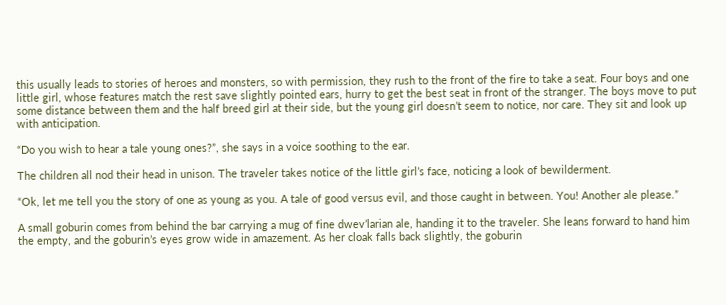this usually leads to stories of heroes and monsters, so with permission, they rush to the front of the fire to take a seat. Four boys and one little girl, whose features match the rest save slightly pointed ears, hurry to get the best seat in front of the stranger. The boys move to put some distance between them and the half breed girl at their side, but the young girl doesn’t seem to notice, nor care. They sit and look up with anticipation.

“Do you wish to hear a tale young ones?”, she says in a voice soothing to the ear.

The children all nod their head in unison. The traveler takes notice of the little girl’s face, noticing a look of bewilderment.

“Ok, let me tell you the story of one as young as you. A tale of good versus evil, and those caught in between. You! Another ale please.”

A small goburin comes from behind the bar carrying a mug of fine dwev’larian ale, handing it to the traveler. She leans forward to hand him the empty, and the goburin’s eyes grow wide in amazement. As her cloak falls back slightly, the goburin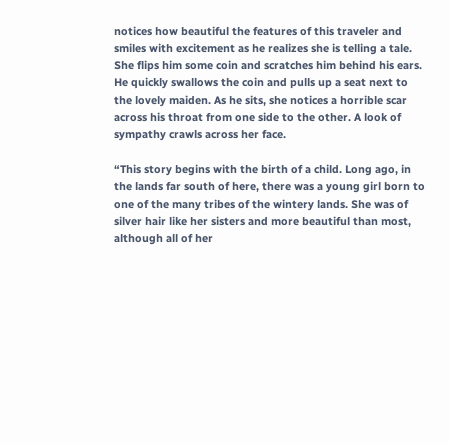notices how beautiful the features of this traveler and smiles with excitement as he realizes she is telling a tale. She flips him some coin and scratches him behind his ears. He quickly swallows the coin and pulls up a seat next to the lovely maiden. As he sits, she notices a horrible scar across his throat from one side to the other. A look of sympathy crawls across her face.

“This story begins with the birth of a child. Long ago, in the lands far south of here, there was a young girl born to one of the many tribes of the wintery lands. She was of silver hair like her sisters and more beautiful than most, although all of her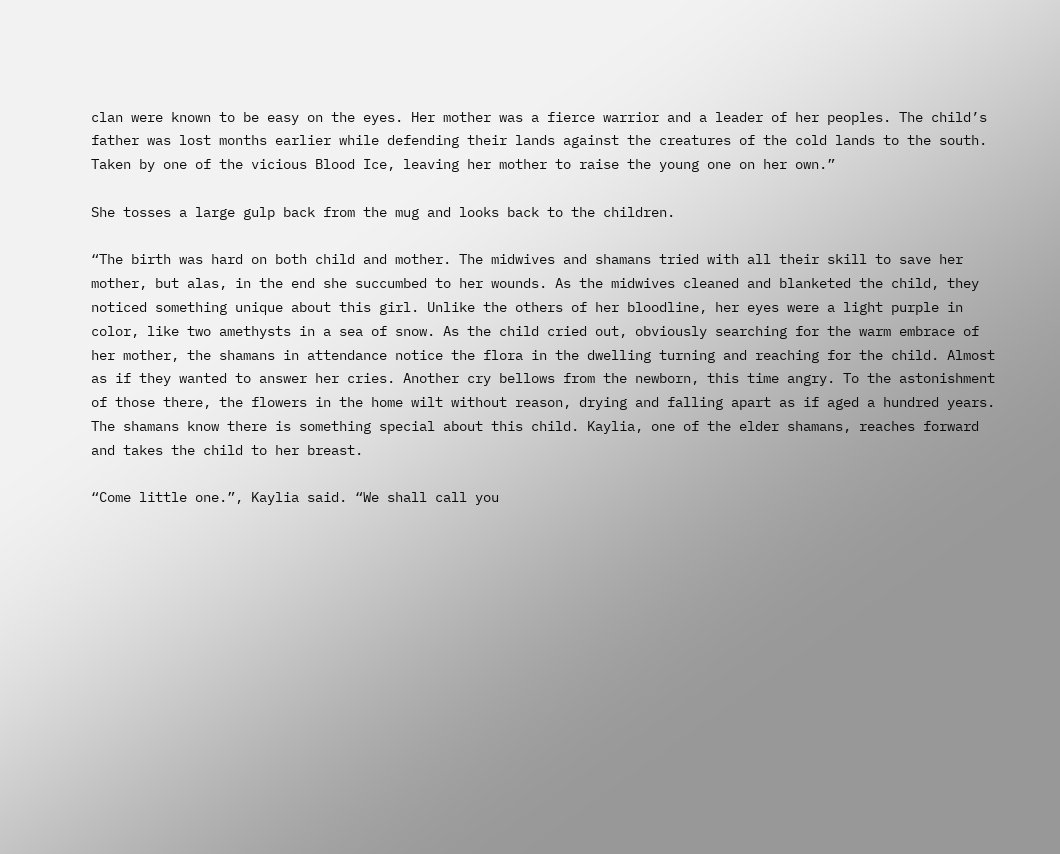clan were known to be easy on the eyes. Her mother was a fierce warrior and a leader of her peoples. The child’s father was lost months earlier while defending their lands against the creatures of the cold lands to the south. Taken by one of the vicious Blood Ice, leaving her mother to raise the young one on her own.”

She tosses a large gulp back from the mug and looks back to the children.

“The birth was hard on both child and mother. The midwives and shamans tried with all their skill to save her mother, but alas, in the end she succumbed to her wounds. As the midwives cleaned and blanketed the child, they noticed something unique about this girl. Unlike the others of her bloodline, her eyes were a light purple in color, like two amethysts in a sea of snow. As the child cried out, obviously searching for the warm embrace of her mother, the shamans in attendance notice the flora in the dwelling turning and reaching for the child. Almost as if they wanted to answer her cries. Another cry bellows from the newborn, this time angry. To the astonishment of those there, the flowers in the home wilt without reason, drying and falling apart as if aged a hundred years. The shamans know there is something special about this child. Kaylia, one of the elder shamans, reaches forward and takes the child to her breast.

“Come little one.”, Kaylia said. “We shall call you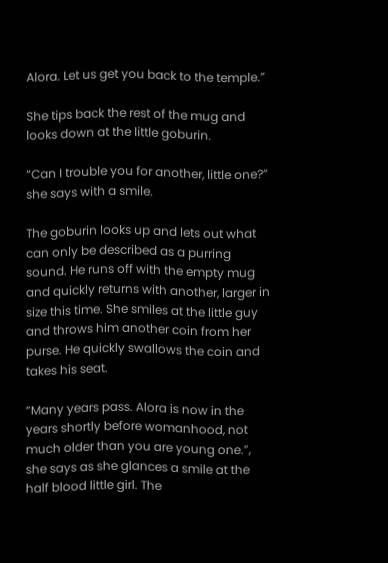Alora. Let us get you back to the temple.”

She tips back the rest of the mug and looks down at the little goburin.

“Can I trouble you for another, little one?” she says with a smile.

The goburin looks up and lets out what can only be described as a purring sound. He runs off with the empty mug and quickly returns with another, larger in size this time. She smiles at the little guy and throws him another coin from her purse. He quickly swallows the coin and takes his seat.

“Many years pass. Alora is now in the years shortly before womanhood, not much older than you are young one.”, she says as she glances a smile at the half blood little girl. The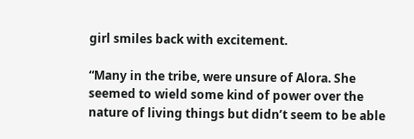girl smiles back with excitement.

“Many in the tribe, were unsure of Alora. She seemed to wield some kind of power over the nature of living things but didn’t seem to be able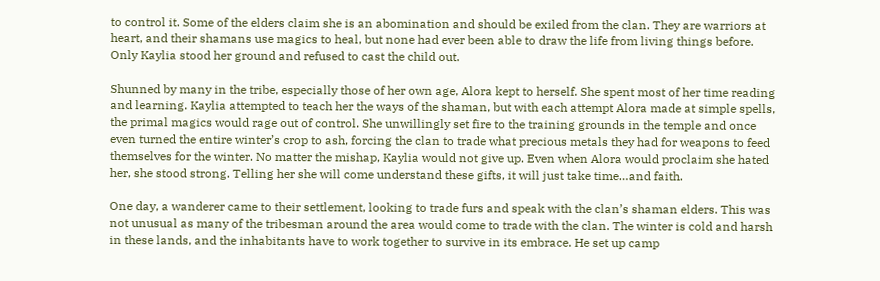to control it. Some of the elders claim she is an abomination and should be exiled from the clan. They are warriors at heart, and their shamans use magics to heal, but none had ever been able to draw the life from living things before. Only Kaylia stood her ground and refused to cast the child out.

Shunned by many in the tribe, especially those of her own age, Alora kept to herself. She spent most of her time reading and learning. Kaylia attempted to teach her the ways of the shaman, but with each attempt Alora made at simple spells, the primal magics would rage out of control. She unwillingly set fire to the training grounds in the temple and once even turned the entire winter’s crop to ash, forcing the clan to trade what precious metals they had for weapons to feed themselves for the winter. No matter the mishap, Kaylia would not give up. Even when Alora would proclaim she hated her, she stood strong. Telling her she will come understand these gifts, it will just take time…and faith.

One day, a wanderer came to their settlement, looking to trade furs and speak with the clan’s shaman elders. This was not unusual as many of the tribesman around the area would come to trade with the clan. The winter is cold and harsh in these lands, and the inhabitants have to work together to survive in its embrace. He set up camp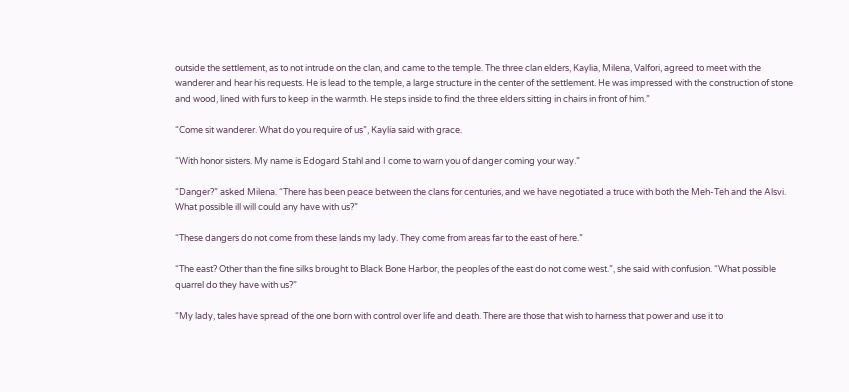outside the settlement, as to not intrude on the clan, and came to the temple. The three clan elders, Kaylia, Milena, Valfori, agreed to meet with the wanderer and hear his requests. He is lead to the temple, a large structure in the center of the settlement. He was impressed with the construction of stone and wood, lined with furs to keep in the warmth. He steps inside to find the three elders sitting in chairs in front of him.”

“Come sit wanderer. What do you require of us”, Kaylia said with grace.

“With honor sisters. My name is Edogard Stahl and I come to warn you of danger coming your way.”

“Danger?” asked Milena. “There has been peace between the clans for centuries, and we have negotiated a truce with both the Meh-Teh and the Alsvi. What possible ill will could any have with us?”

“These dangers do not come from these lands my lady. They come from areas far to the east of here.”

“The east? Other than the fine silks brought to Black Bone Harbor, the peoples of the east do not come west.”, she said with confusion. “What possible quarrel do they have with us?”

“My lady, tales have spread of the one born with control over life and death. There are those that wish to harness that power and use it to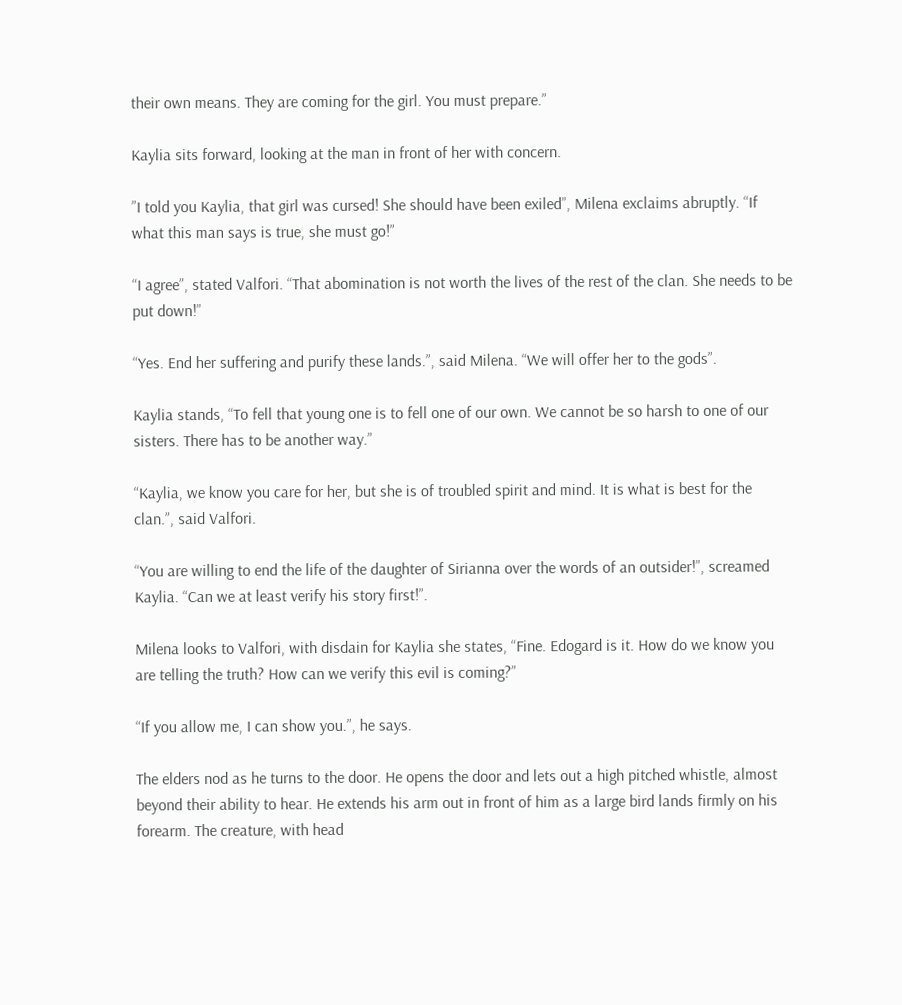their own means. They are coming for the girl. You must prepare.”

Kaylia sits forward, looking at the man in front of her with concern.

”I told you Kaylia, that girl was cursed! She should have been exiled”, Milena exclaims abruptly. “If what this man says is true, she must go!”

“I agree”, stated Valfori. “That abomination is not worth the lives of the rest of the clan. She needs to be put down!”

“Yes. End her suffering and purify these lands.”, said Milena. “We will offer her to the gods”.

Kaylia stands, “To fell that young one is to fell one of our own. We cannot be so harsh to one of our sisters. There has to be another way.”

“Kaylia, we know you care for her, but she is of troubled spirit and mind. It is what is best for the clan.”, said Valfori.

“You are willing to end the life of the daughter of Sirianna over the words of an outsider!”, screamed Kaylia. “Can we at least verify his story first!”.

Milena looks to Valfori, with disdain for Kaylia she states, “Fine. Edogard is it. How do we know you are telling the truth? How can we verify this evil is coming?”

“If you allow me, I can show you.”, he says.

The elders nod as he turns to the door. He opens the door and lets out a high pitched whistle, almost beyond their ability to hear. He extends his arm out in front of him as a large bird lands firmly on his forearm. The creature, with head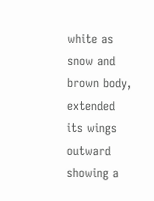white as snow and brown body, extended its wings outward showing a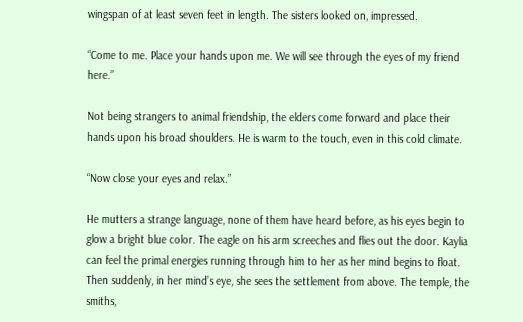wingspan of at least seven feet in length. The sisters looked on, impressed.

“Come to me. Place your hands upon me. We will see through the eyes of my friend here.”

Not being strangers to animal friendship, the elders come forward and place their hands upon his broad shoulders. He is warm to the touch, even in this cold climate.

“Now close your eyes and relax.”

He mutters a strange language, none of them have heard before, as his eyes begin to glow a bright blue color. The eagle on his arm screeches and flies out the door. Kaylia can feel the primal energies running through him to her as her mind begins to float. Then suddenly, in her mind’s eye, she sees the settlement from above. The temple, the smiths,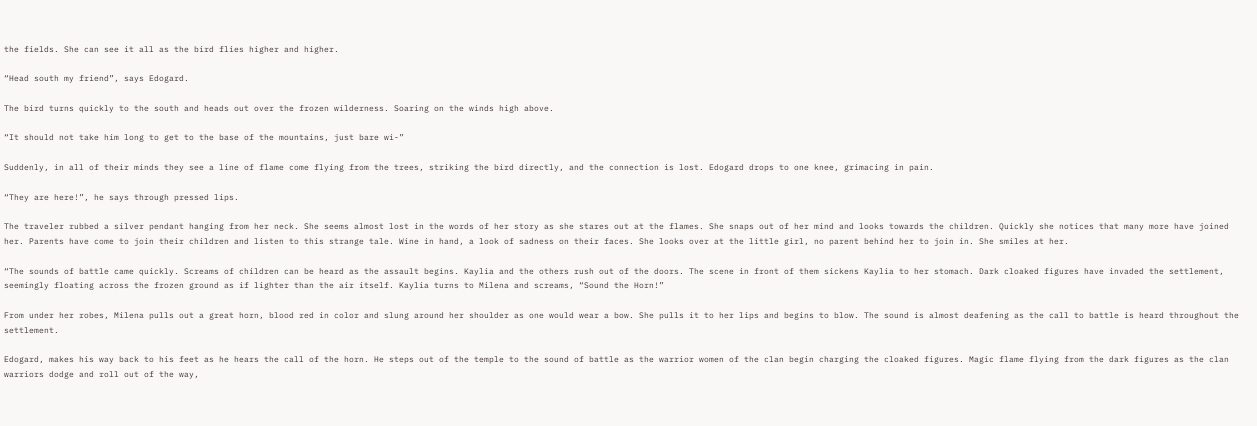the fields. She can see it all as the bird flies higher and higher.

“Head south my friend”, says Edogard.

The bird turns quickly to the south and heads out over the frozen wilderness. Soaring on the winds high above.

“It should not take him long to get to the base of the mountains, just bare wi-”

Suddenly, in all of their minds they see a line of flame come flying from the trees, striking the bird directly, and the connection is lost. Edogard drops to one knee, grimacing in pain.

“They are here!”, he says through pressed lips.

The traveler rubbed a silver pendant hanging from her neck. She seems almost lost in the words of her story as she stares out at the flames. She snaps out of her mind and looks towards the children. Quickly she notices that many more have joined her. Parents have come to join their children and listen to this strange tale. Wine in hand, a look of sadness on their faces. She looks over at the little girl, no parent behind her to join in. She smiles at her.

“The sounds of battle came quickly. Screams of children can be heard as the assault begins. Kaylia and the others rush out of the doors. The scene in front of them sickens Kaylia to her stomach. Dark cloaked figures have invaded the settlement, seemingly floating across the frozen ground as if lighter than the air itself. Kaylia turns to Milena and screams, “Sound the Horn!”

From under her robes, Milena pulls out a great horn, blood red in color and slung around her shoulder as one would wear a bow. She pulls it to her lips and begins to blow. The sound is almost deafening as the call to battle is heard throughout the settlement.

Edogard, makes his way back to his feet as he hears the call of the horn. He steps out of the temple to the sound of battle as the warrior women of the clan begin charging the cloaked figures. Magic flame flying from the dark figures as the clan warriors dodge and roll out of the way,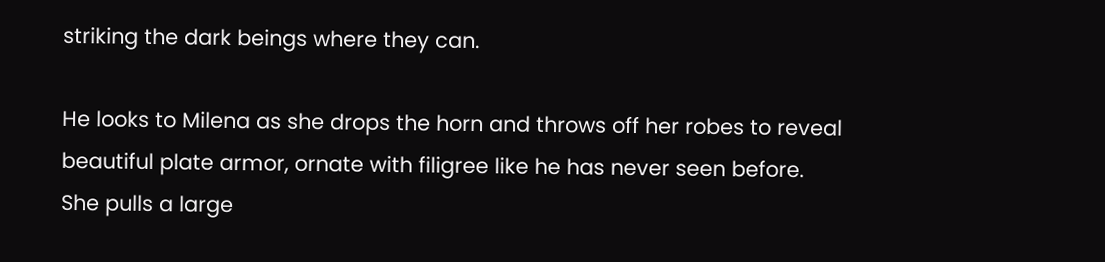striking the dark beings where they can.

He looks to Milena as she drops the horn and throws off her robes to reveal beautiful plate armor, ornate with filigree like he has never seen before. She pulls a large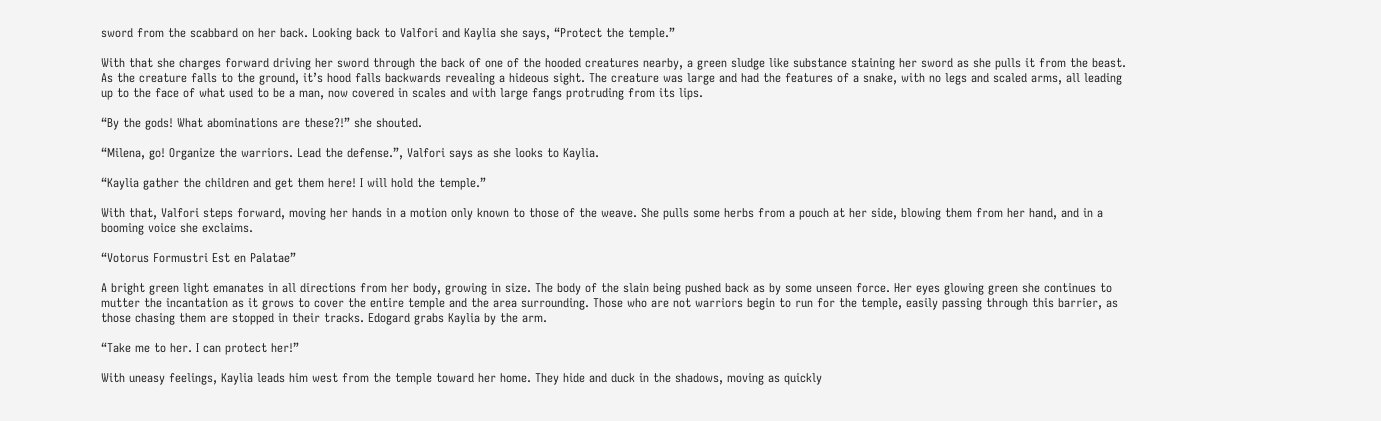sword from the scabbard on her back. Looking back to Valfori and Kaylia she says, “Protect the temple.”

With that she charges forward driving her sword through the back of one of the hooded creatures nearby, a green sludge like substance staining her sword as she pulls it from the beast. As the creature falls to the ground, it’s hood falls backwards revealing a hideous sight. The creature was large and had the features of a snake, with no legs and scaled arms, all leading up to the face of what used to be a man, now covered in scales and with large fangs protruding from its lips.

“By the gods! What abominations are these?!” she shouted.

“Milena, go! Organize the warriors. Lead the defense.”, Valfori says as she looks to Kaylia.

“Kaylia gather the children and get them here! I will hold the temple.”

With that, Valfori steps forward, moving her hands in a motion only known to those of the weave. She pulls some herbs from a pouch at her side, blowing them from her hand, and in a booming voice she exclaims.

“Votorus Formustri Est en Palatae”

A bright green light emanates in all directions from her body, growing in size. The body of the slain being pushed back as by some unseen force. Her eyes glowing green she continues to mutter the incantation as it grows to cover the entire temple and the area surrounding. Those who are not warriors begin to run for the temple, easily passing through this barrier, as those chasing them are stopped in their tracks. Edogard grabs Kaylia by the arm.

“Take me to her. I can protect her!”

With uneasy feelings, Kaylia leads him west from the temple toward her home. They hide and duck in the shadows, moving as quickly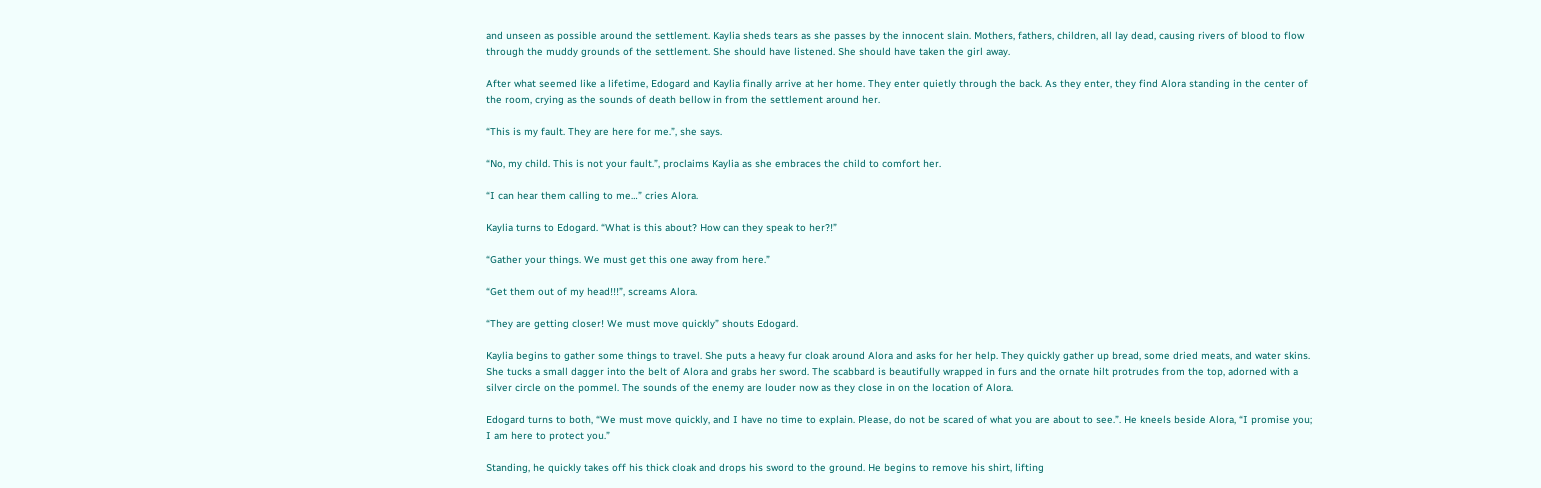and unseen as possible around the settlement. Kaylia sheds tears as she passes by the innocent slain. Mothers, fathers, children, all lay dead, causing rivers of blood to flow through the muddy grounds of the settlement. She should have listened. She should have taken the girl away.

After what seemed like a lifetime, Edogard and Kaylia finally arrive at her home. They enter quietly through the back. As they enter, they find Alora standing in the center of the room, crying as the sounds of death bellow in from the settlement around her.

“This is my fault. They are here for me.”, she says.

“No, my child. This is not your fault.”, proclaims Kaylia as she embraces the child to comfort her.

“I can hear them calling to me…” cries Alora.

Kaylia turns to Edogard. “What is this about? How can they speak to her?!”

“Gather your things. We must get this one away from here.”

“Get them out of my head!!!”, screams Alora.

“They are getting closer! We must move quickly” shouts Edogard.

Kaylia begins to gather some things to travel. She puts a heavy fur cloak around Alora and asks for her help. They quickly gather up bread, some dried meats, and water skins. She tucks a small dagger into the belt of Alora and grabs her sword. The scabbard is beautifully wrapped in furs and the ornate hilt protrudes from the top, adorned with a silver circle on the pommel. The sounds of the enemy are louder now as they close in on the location of Alora.

Edogard turns to both, “We must move quickly, and I have no time to explain. Please, do not be scared of what you are about to see.”. He kneels beside Alora, “I promise you; I am here to protect you.”

Standing, he quickly takes off his thick cloak and drops his sword to the ground. He begins to remove his shirt, lifting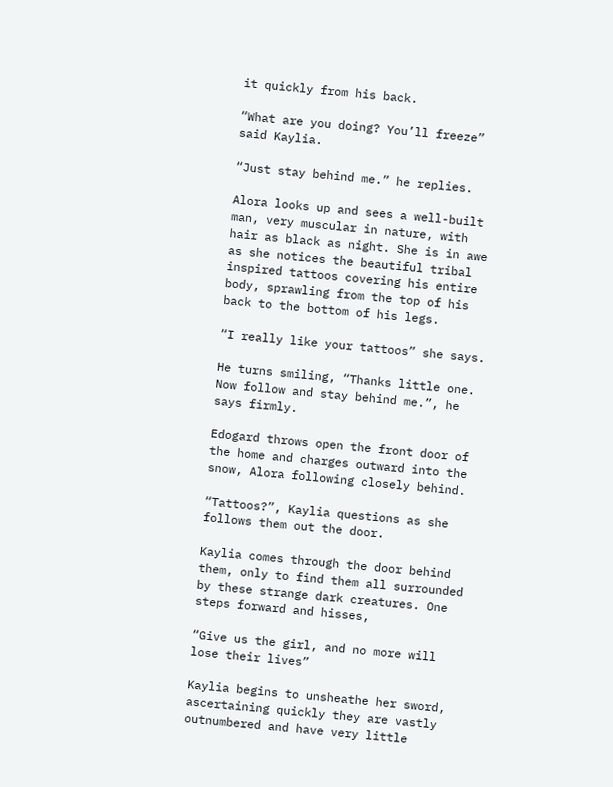it quickly from his back.

“What are you doing? You’ll freeze” said Kaylia.

“Just stay behind me.” he replies.

Alora looks up and sees a well-built man, very muscular in nature, with hair as black as night. She is in awe as she notices the beautiful tribal inspired tattoos covering his entire body, sprawling from the top of his back to the bottom of his legs.

“I really like your tattoos” she says.

He turns smiling, “Thanks little one. Now follow and stay behind me.”, he says firmly.

Edogard throws open the front door of the home and charges outward into the snow, Alora following closely behind.

“Tattoos?”, Kaylia questions as she follows them out the door.

Kaylia comes through the door behind them, only to find them all surrounded by these strange dark creatures. One steps forward and hisses,

“Give us the girl, and no more will lose their lives”

Kaylia begins to unsheathe her sword, ascertaining quickly they are vastly outnumbered and have very little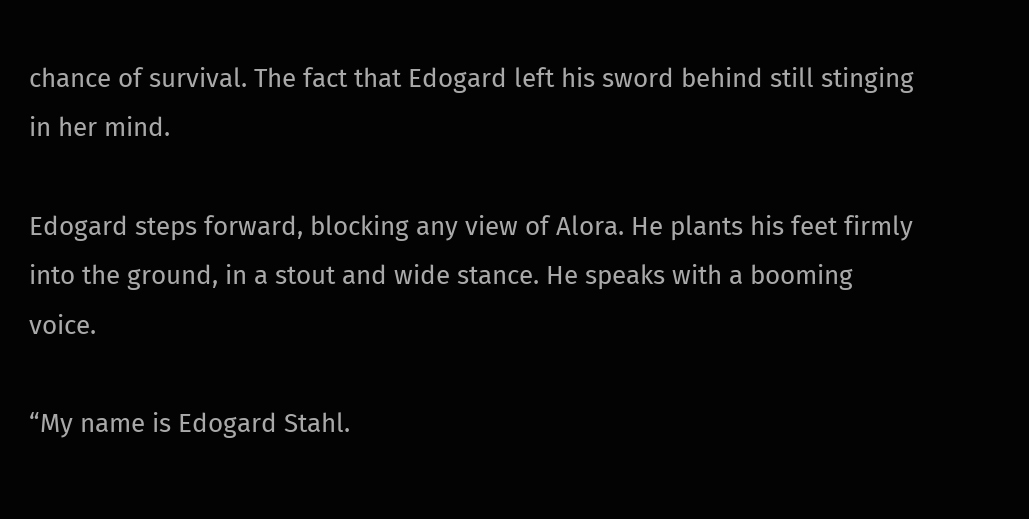chance of survival. The fact that Edogard left his sword behind still stinging in her mind.

Edogard steps forward, blocking any view of Alora. He plants his feet firmly into the ground, in a stout and wide stance. He speaks with a booming voice.

“My name is Edogard Stahl.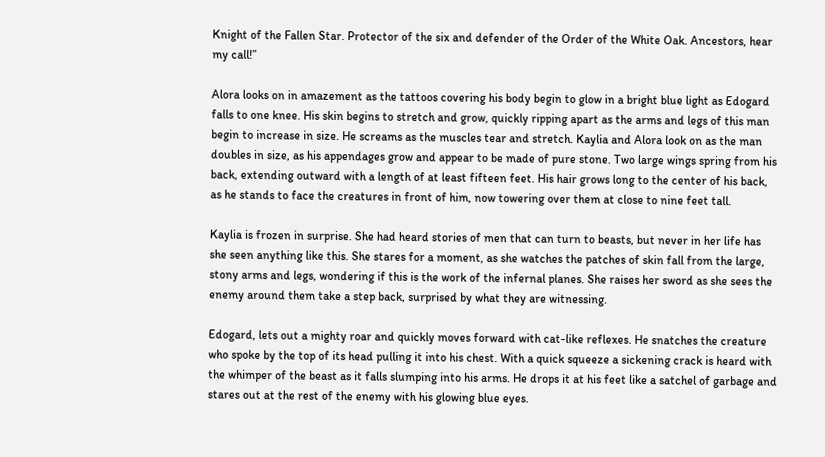Knight of the Fallen Star. Protector of the six and defender of the Order of the White Oak. Ancestors, hear my call!”

Alora looks on in amazement as the tattoos covering his body begin to glow in a bright blue light as Edogard falls to one knee. His skin begins to stretch and grow, quickly ripping apart as the arms and legs of this man begin to increase in size. He screams as the muscles tear and stretch. Kaylia and Alora look on as the man doubles in size, as his appendages grow and appear to be made of pure stone. Two large wings spring from his back, extending outward with a length of at least fifteen feet. His hair grows long to the center of his back, as he stands to face the creatures in front of him, now towering over them at close to nine feet tall.

Kaylia is frozen in surprise. She had heard stories of men that can turn to beasts, but never in her life has she seen anything like this. She stares for a moment, as she watches the patches of skin fall from the large, stony arms and legs, wondering if this is the work of the infernal planes. She raises her sword as she sees the enemy around them take a step back, surprised by what they are witnessing.

Edogard, lets out a mighty roar and quickly moves forward with cat-like reflexes. He snatches the creature who spoke by the top of its head pulling it into his chest. With a quick squeeze a sickening crack is heard with the whimper of the beast as it falls slumping into his arms. He drops it at his feet like a satchel of garbage and stares out at the rest of the enemy with his glowing blue eyes.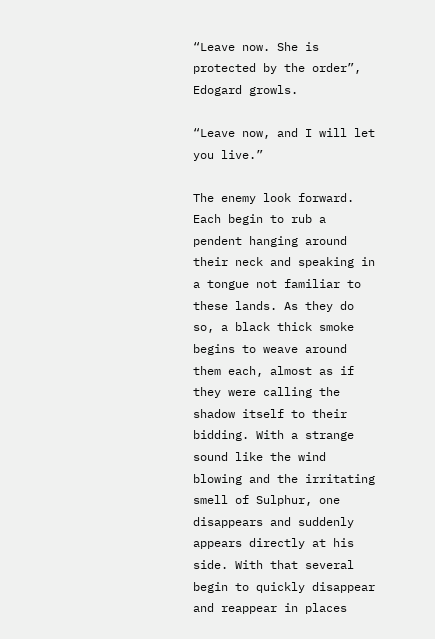“Leave now. She is protected by the order”, Edogard growls.

“Leave now, and I will let you live.”

The enemy look forward. Each begin to rub a pendent hanging around their neck and speaking in a tongue not familiar to these lands. As they do so, a black thick smoke begins to weave around them each, almost as if they were calling the shadow itself to their bidding. With a strange sound like the wind blowing and the irritating smell of Sulphur, one disappears and suddenly appears directly at his side. With that several begin to quickly disappear and reappear in places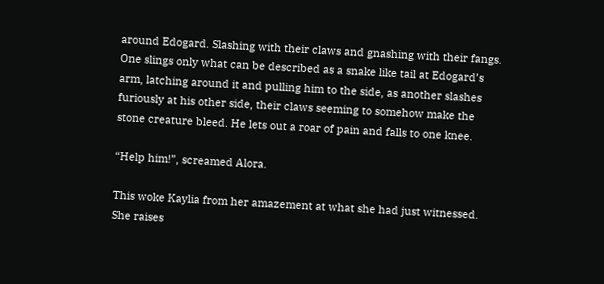around Edogard. Slashing with their claws and gnashing with their fangs. One slings only what can be described as a snake like tail at Edogard’s arm, latching around it and pulling him to the side, as another slashes furiously at his other side, their claws seeming to somehow make the stone creature bleed. He lets out a roar of pain and falls to one knee.

“Help him!”, screamed Alora.

This woke Kaylia from her amazement at what she had just witnessed. She raises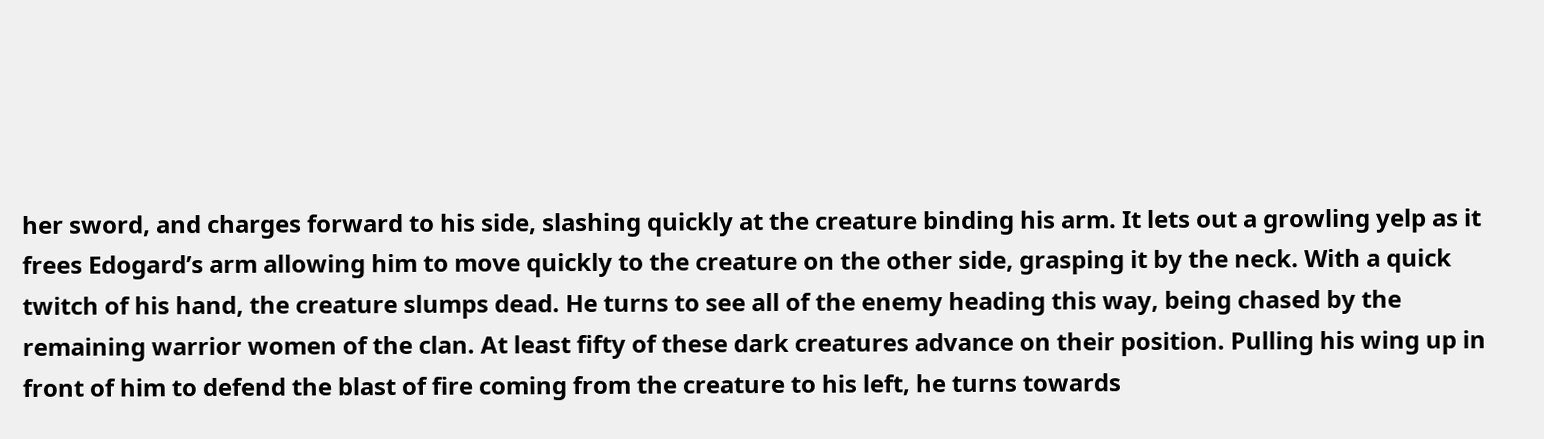her sword, and charges forward to his side, slashing quickly at the creature binding his arm. It lets out a growling yelp as it frees Edogard’s arm allowing him to move quickly to the creature on the other side, grasping it by the neck. With a quick twitch of his hand, the creature slumps dead. He turns to see all of the enemy heading this way, being chased by the remaining warrior women of the clan. At least fifty of these dark creatures advance on their position. Pulling his wing up in front of him to defend the blast of fire coming from the creature to his left, he turns towards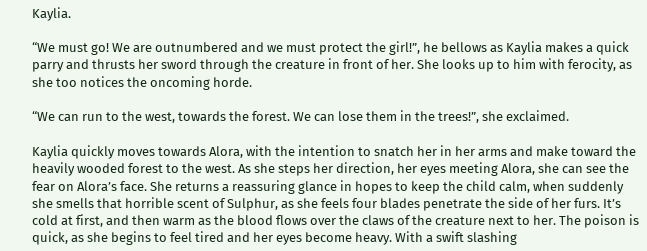Kaylia.

“We must go! We are outnumbered and we must protect the girl!”, he bellows as Kaylia makes a quick parry and thrusts her sword through the creature in front of her. She looks up to him with ferocity, as she too notices the oncoming horde.

“We can run to the west, towards the forest. We can lose them in the trees!”, she exclaimed.

Kaylia quickly moves towards Alora, with the intention to snatch her in her arms and make toward the heavily wooded forest to the west. As she steps her direction, her eyes meeting Alora, she can see the fear on Alora’s face. She returns a reassuring glance in hopes to keep the child calm, when suddenly she smells that horrible scent of Sulphur, as she feels four blades penetrate the side of her furs. It’s cold at first, and then warm as the blood flows over the claws of the creature next to her. The poison is quick, as she begins to feel tired and her eyes become heavy. With a swift slashing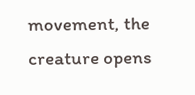movement, the creature opens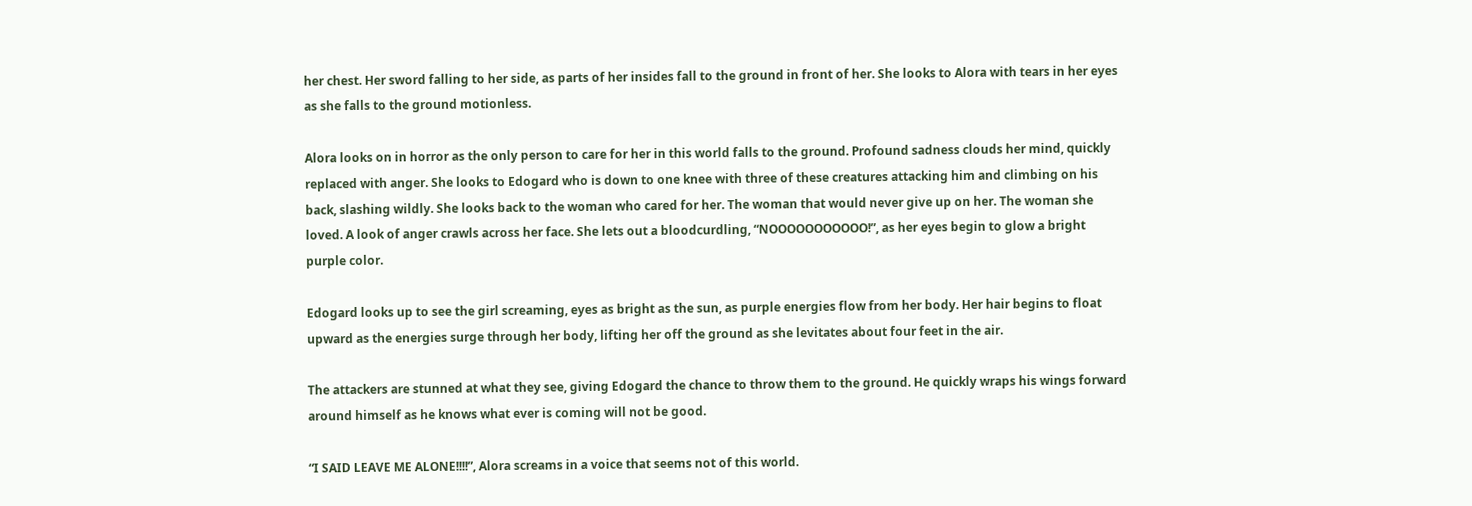her chest. Her sword falling to her side, as parts of her insides fall to the ground in front of her. She looks to Alora with tears in her eyes as she falls to the ground motionless.

Alora looks on in horror as the only person to care for her in this world falls to the ground. Profound sadness clouds her mind, quickly replaced with anger. She looks to Edogard who is down to one knee with three of these creatures attacking him and climbing on his back, slashing wildly. She looks back to the woman who cared for her. The woman that would never give up on her. The woman she loved. A look of anger crawls across her face. She lets out a bloodcurdling, “NOOOOOOOOOOO!”, as her eyes begin to glow a bright purple color.

Edogard looks up to see the girl screaming, eyes as bright as the sun, as purple energies flow from her body. Her hair begins to float upward as the energies surge through her body, lifting her off the ground as she levitates about four feet in the air.

The attackers are stunned at what they see, giving Edogard the chance to throw them to the ground. He quickly wraps his wings forward around himself as he knows what ever is coming will not be good.

“I SAID LEAVE ME ALONE!!!!”, Alora screams in a voice that seems not of this world.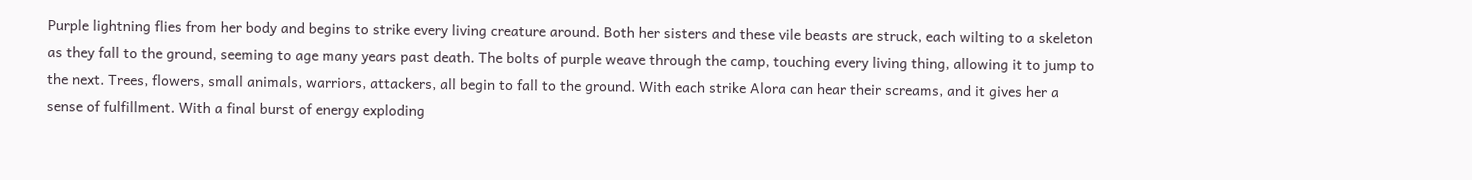Purple lightning flies from her body and begins to strike every living creature around. Both her sisters and these vile beasts are struck, each wilting to a skeleton as they fall to the ground, seeming to age many years past death. The bolts of purple weave through the camp, touching every living thing, allowing it to jump to the next. Trees, flowers, small animals, warriors, attackers, all begin to fall to the ground. With each strike Alora can hear their screams, and it gives her a sense of fulfillment. With a final burst of energy exploding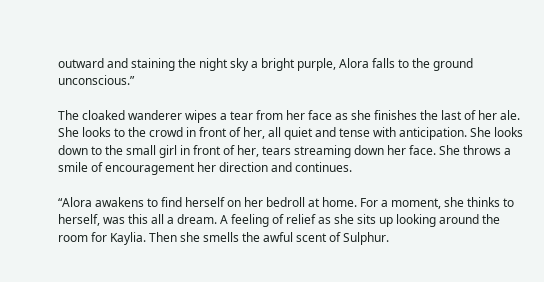outward and staining the night sky a bright purple, Alora falls to the ground unconscious.”

The cloaked wanderer wipes a tear from her face as she finishes the last of her ale. She looks to the crowd in front of her, all quiet and tense with anticipation. She looks down to the small girl in front of her, tears streaming down her face. She throws a smile of encouragement her direction and continues.

“Alora awakens to find herself on her bedroll at home. For a moment, she thinks to herself, was this all a dream. A feeling of relief as she sits up looking around the room for Kaylia. Then she smells the awful scent of Sulphur.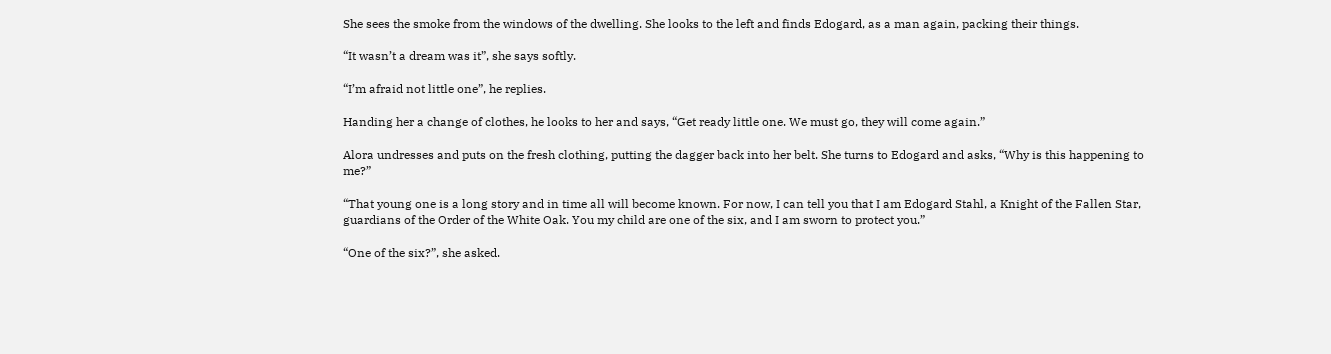She sees the smoke from the windows of the dwelling. She looks to the left and finds Edogard, as a man again, packing their things.

“It wasn’t a dream was it”, she says softly.

“I’m afraid not little one”, he replies.

Handing her a change of clothes, he looks to her and says, “Get ready little one. We must go, they will come again.”

Alora undresses and puts on the fresh clothing, putting the dagger back into her belt. She turns to Edogard and asks, “Why is this happening to me?”

“That young one is a long story and in time all will become known. For now, I can tell you that I am Edogard Stahl, a Knight of the Fallen Star, guardians of the Order of the White Oak. You my child are one of the six, and I am sworn to protect you.”

“One of the six?”, she asked.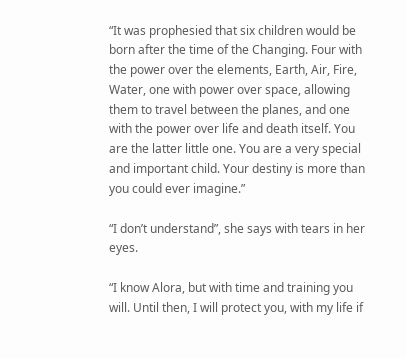“It was prophesied that six children would be born after the time of the Changing. Four with the power over the elements, Earth, Air, Fire, Water, one with power over space, allowing them to travel between the planes, and one with the power over life and death itself. You are the latter little one. You are a very special and important child. Your destiny is more than you could ever imagine.”

“I don’t understand”, she says with tears in her eyes.

“I know Alora, but with time and training you will. Until then, I will protect you, with my life if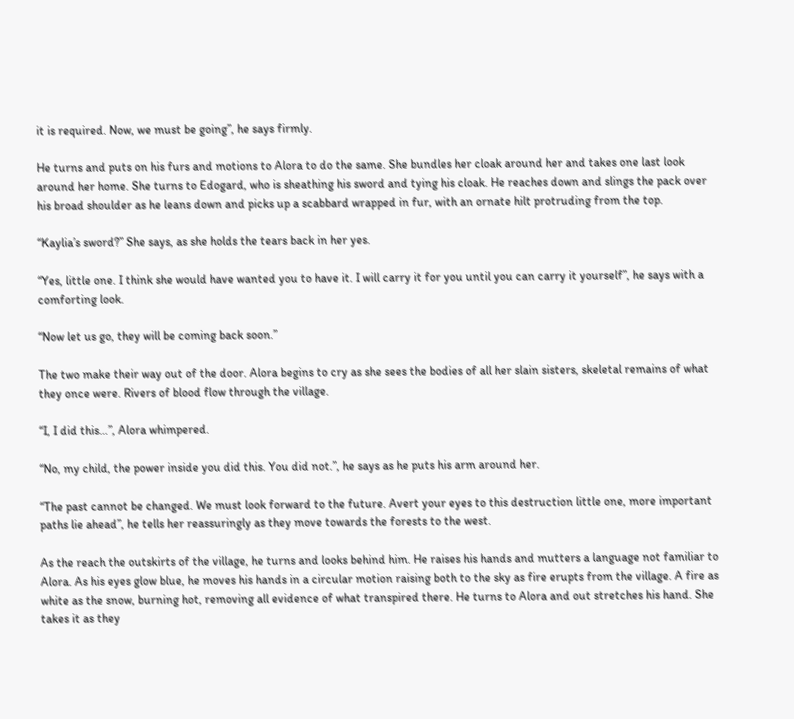it is required. Now, we must be going”, he says firmly.

He turns and puts on his furs and motions to Alora to do the same. She bundles her cloak around her and takes one last look around her home. She turns to Edogard, who is sheathing his sword and tying his cloak. He reaches down and slings the pack over his broad shoulder as he leans down and picks up a scabbard wrapped in fur, with an ornate hilt protruding from the top.

“Kaylia’s sword?” She says, as she holds the tears back in her yes.

“Yes, little one. I think she would have wanted you to have it. I will carry it for you until you can carry it yourself”, he says with a comforting look.

“Now let us go, they will be coming back soon.”

The two make their way out of the door. Alora begins to cry as she sees the bodies of all her slain sisters, skeletal remains of what they once were. Rivers of blood flow through the village.

“I, I did this…”, Alora whimpered.

“No, my child, the power inside you did this. You did not.”, he says as he puts his arm around her.

“The past cannot be changed. We must look forward to the future. Avert your eyes to this destruction little one, more important paths lie ahead”, he tells her reassuringly as they move towards the forests to the west.

As the reach the outskirts of the village, he turns and looks behind him. He raises his hands and mutters a language not familiar to Alora. As his eyes glow blue, he moves his hands in a circular motion raising both to the sky as fire erupts from the village. A fire as white as the snow, burning hot, removing all evidence of what transpired there. He turns to Alora and out stretches his hand. She takes it as they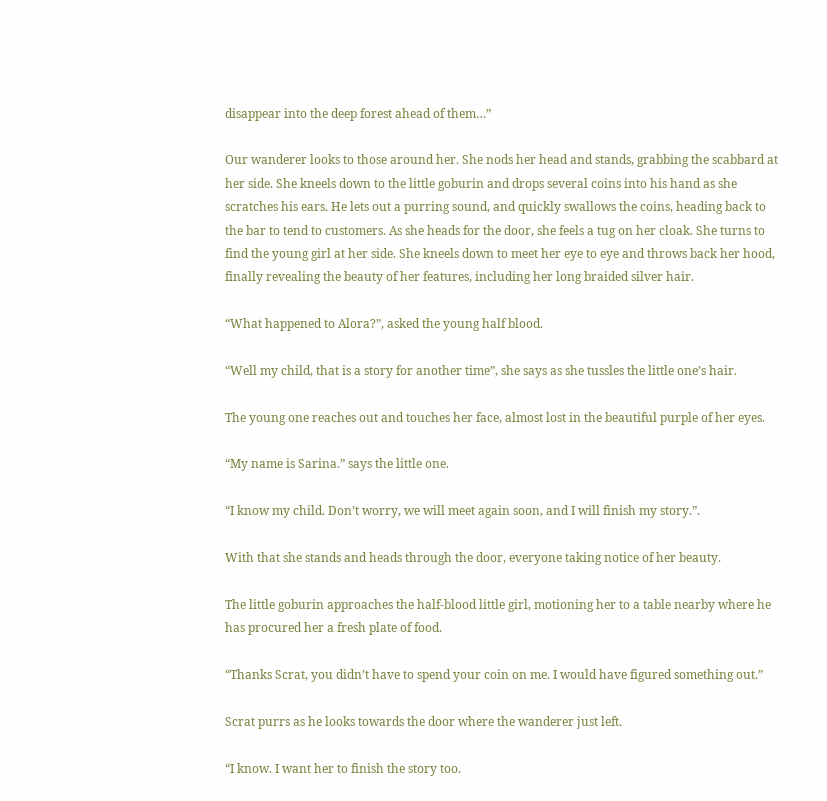disappear into the deep forest ahead of them…”

Our wanderer looks to those around her. She nods her head and stands, grabbing the scabbard at her side. She kneels down to the little goburin and drops several coins into his hand as she scratches his ears. He lets out a purring sound, and quickly swallows the coins, heading back to the bar to tend to customers. As she heads for the door, she feels a tug on her cloak. She turns to find the young girl at her side. She kneels down to meet her eye to eye and throws back her hood, finally revealing the beauty of her features, including her long braided silver hair.

“What happened to Alora?”, asked the young half blood.

“Well my child, that is a story for another time”, she says as she tussles the little one’s hair.

The young one reaches out and touches her face, almost lost in the beautiful purple of her eyes.

“My name is Sarina.” says the little one.

“I know my child. Don’t worry, we will meet again soon, and I will finish my story.”.

With that she stands and heads through the door, everyone taking notice of her beauty.

The little goburin approaches the half-blood little girl, motioning her to a table nearby where he has procured her a fresh plate of food.

“Thanks Scrat, you didn’t have to spend your coin on me. I would have figured something out.”

Scrat purrs as he looks towards the door where the wanderer just left.

“I know. I want her to finish the story too.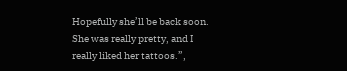Hopefully she’ll be back soon. She was really pretty, and I really liked her tattoos.”,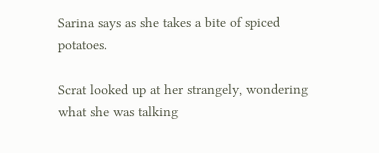Sarina says as she takes a bite of spiced potatoes.

Scrat looked up at her strangely, wondering what she was talking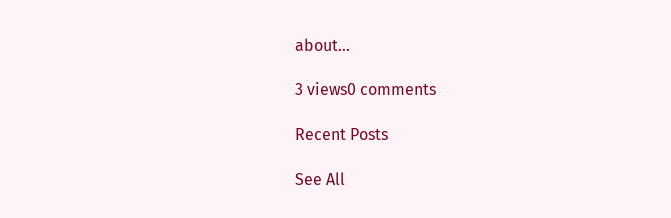about…

3 views0 comments

Recent Posts

See All